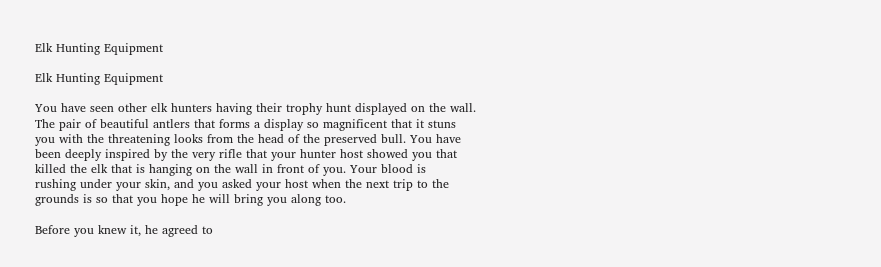Elk Hunting Equipment

Elk Hunting Equipment

You have seen other elk hunters having their trophy hunt displayed on the wall.
The pair of beautiful antlers that forms a display so magnificent that it stuns
you with the threatening looks from the head of the preserved bull. You have
been deeply inspired by the very rifle that your hunter host showed you that
killed the elk that is hanging on the wall in front of you. Your blood is
rushing under your skin, and you asked your host when the next trip to the
grounds is so that you hope he will bring you along too.

Before you knew it, he agreed to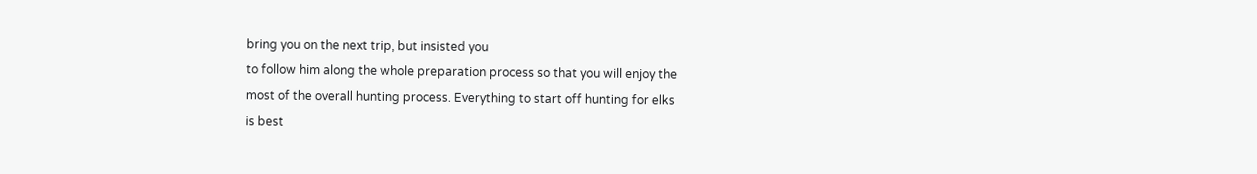bring you on the next trip, but insisted you
to follow him along the whole preparation process so that you will enjoy the
most of the overall hunting process. Everything to start off hunting for elks
is best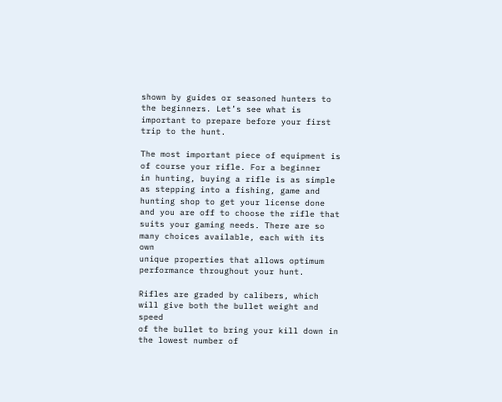shown by guides or seasoned hunters to the beginners. Let’s see what is important to prepare before your first trip to the hunt.

The most important piece of equipment is of course your rifle. For a beginner
in hunting, buying a rifle is as simple as stepping into a fishing, game and
hunting shop to get your license done and you are off to choose the rifle that
suits your gaming needs. There are so many choices available, each with its own
unique properties that allows optimum performance throughout your hunt.

Rifles are graded by calibers, which will give both the bullet weight and speed
of the bullet to bring your kill down in the lowest number of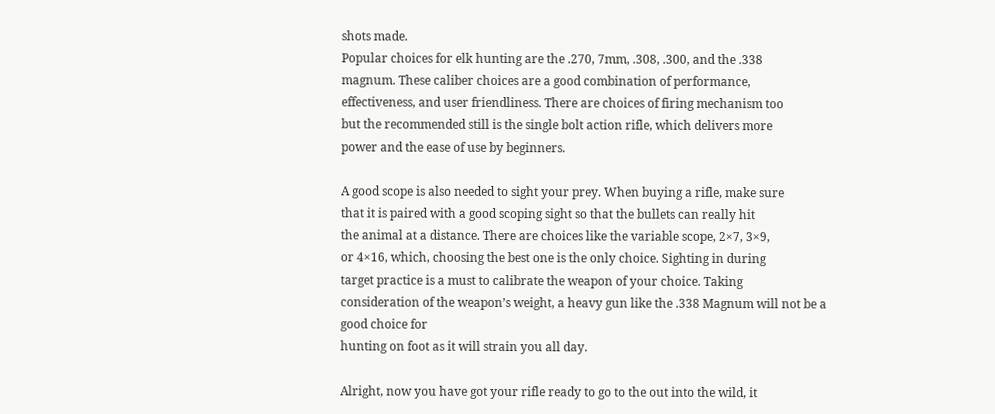shots made.
Popular choices for elk hunting are the .270, 7mm, .308, .300, and the .338
magnum. These caliber choices are a good combination of performance,
effectiveness, and user friendliness. There are choices of firing mechanism too
but the recommended still is the single bolt action rifle, which delivers more
power and the ease of use by beginners.

A good scope is also needed to sight your prey. When buying a rifle, make sure
that it is paired with a good scoping sight so that the bullets can really hit
the animal at a distance. There are choices like the variable scope, 2×7, 3×9,
or 4×16, which, choosing the best one is the only choice. Sighting in during
target practice is a must to calibrate the weapon of your choice. Taking
consideration of the weapon’s weight, a heavy gun like the .338 Magnum will not be a good choice for
hunting on foot as it will strain you all day.

Alright, now you have got your rifle ready to go to the out into the wild, it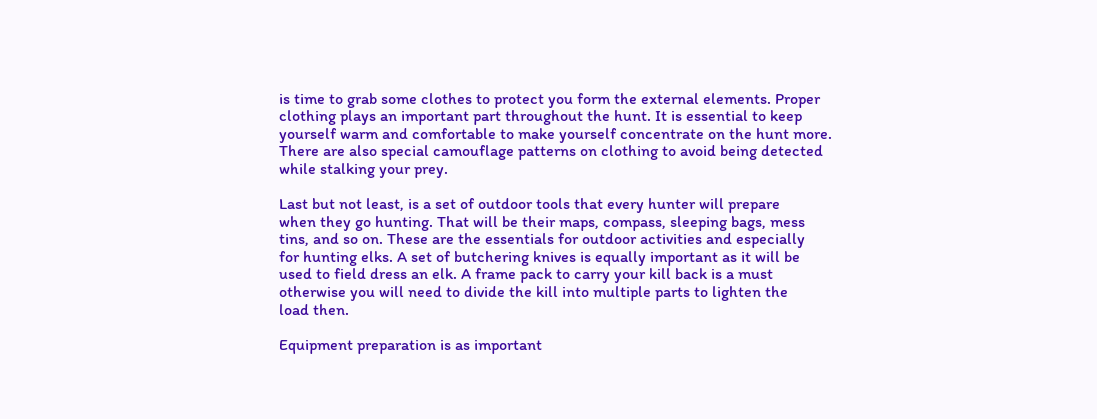is time to grab some clothes to protect you form the external elements. Proper
clothing plays an important part throughout the hunt. It is essential to keep
yourself warm and comfortable to make yourself concentrate on the hunt more.
There are also special camouflage patterns on clothing to avoid being detected
while stalking your prey.

Last but not least, is a set of outdoor tools that every hunter will prepare
when they go hunting. That will be their maps, compass, sleeping bags, mess
tins, and so on. These are the essentials for outdoor activities and especially
for hunting elks. A set of butchering knives is equally important as it will be
used to field dress an elk. A frame pack to carry your kill back is a must
otherwise you will need to divide the kill into multiple parts to lighten the
load then.

Equipment preparation is as important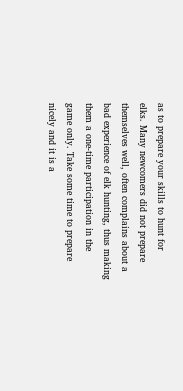as to prepare your skills to hunt for
elks. Many newcomers did not prepare themselves well, often complains about a
bad experience of elk hunting, thus making them a one-time participation in the
game only. Take some time to prepare nicely and it is a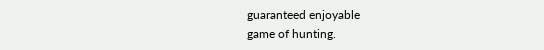guaranteed enjoyable
game of hunting.